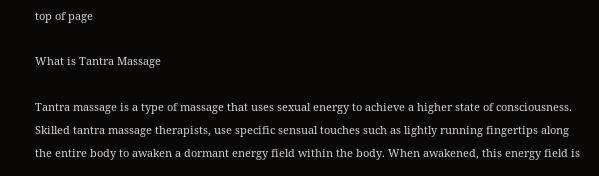top of page

What is Tantra Massage

Tantra massage is a type of massage that uses sexual energy to achieve a higher state of consciousness. Skilled tantra massage therapists, use specific sensual touches such as lightly running fingertips along the entire body to awaken a dormant energy field within the body. When awakened, this energy field is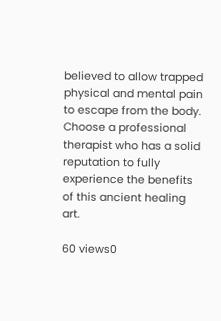believed to allow trapped physical and mental pain to escape from the body. Choose a professional therapist who has a solid reputation to fully experience the benefits of this ancient healing art.

60 views0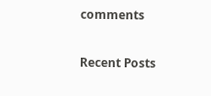comments

Recent Posts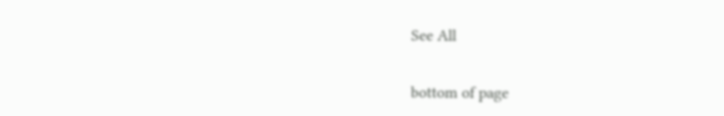See All


bottom of page